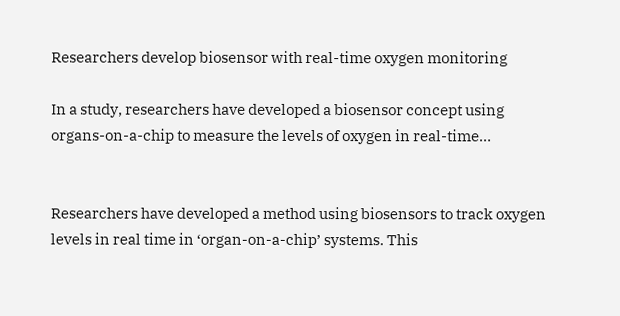Researchers develop biosensor with real-time oxygen monitoring

In a study, researchers have developed a biosensor concept using organs-on-a-chip to measure the levels of oxygen in real-time…


Researchers have developed a method using biosensors to track oxygen levels in real time in ‘organ-on-a-chip’ systems. This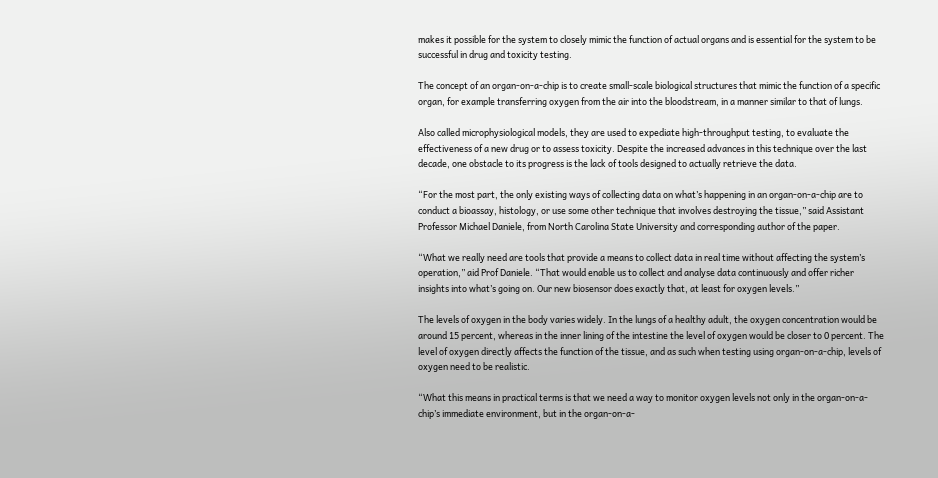makes it possible for the system to closely mimic the function of actual organs and is essential for the system to be successful in drug and toxicity testing.

The concept of an organ-on-a-chip is to create small-scale biological structures that mimic the function of a specific organ, for example transferring oxygen from the air into the bloodstream, in a manner similar to that of lungs.

Also called microphysiological models, they are used to expediate high-throughput testing, to evaluate the effectiveness of a new drug or to assess toxicity. Despite the increased advances in this technique over the last decade, one obstacle to its progress is the lack of tools designed to actually retrieve the data.

“For the most part, the only existing ways of collecting data on what’s happening in an organ-on-a-chip are to conduct a bioassay, histology, or use some other technique that involves destroying the tissue,” said Assistant Professor Michael Daniele, from North Carolina State University and corresponding author of the paper.

“What we really need are tools that provide a means to collect data in real time without affecting the system’s operation,” aid Prof Daniele. “That would enable us to collect and analyse data continuously and offer richer insights into what’s going on. Our new biosensor does exactly that, at least for oxygen levels.”

The levels of oxygen in the body varies widely. In the lungs of a healthy adult, the oxygen concentration would be around 15 percent, whereas in the inner lining of the intestine the level of oxygen would be closer to 0 percent. The level of oxygen directly affects the function of the tissue, and as such when testing using organ-on-a-chip, levels of oxygen need to be realistic.

“What this means in practical terms is that we need a way to monitor oxygen levels not only in the organ-on-a-chip’s immediate environment, but in the organ-on-a-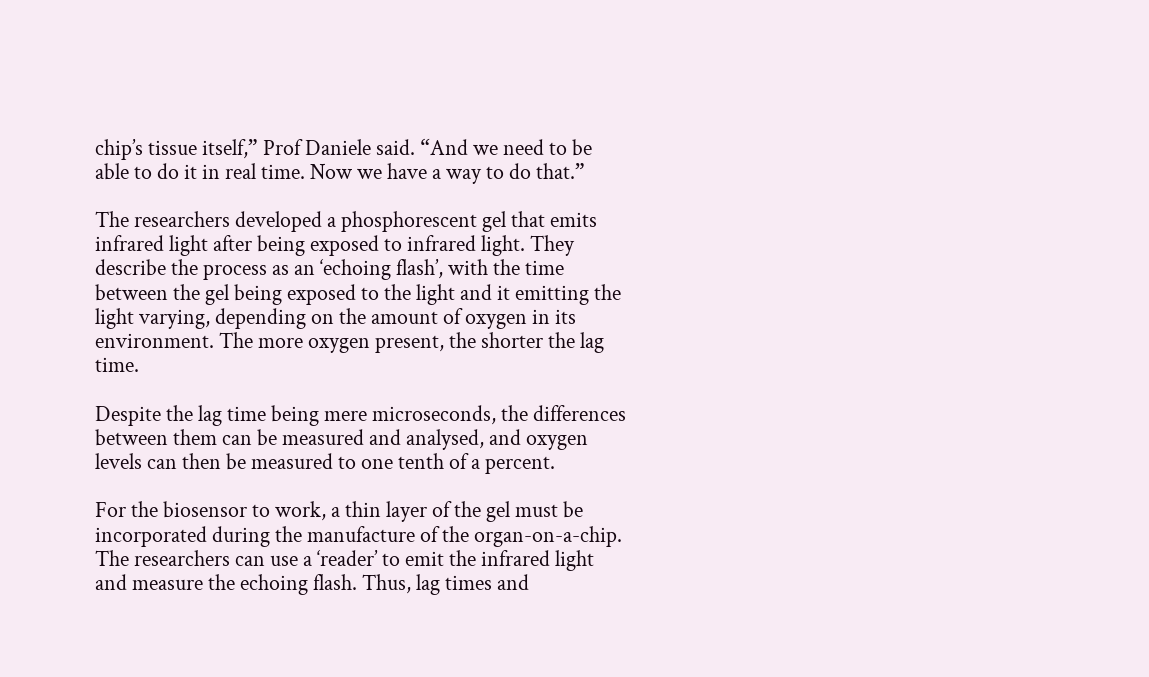chip’s tissue itself,” Prof Daniele said. “And we need to be able to do it in real time. Now we have a way to do that.”

The researchers developed a phosphorescent gel that emits infrared light after being exposed to infrared light. They describe the process as an ‘echoing flash’, with the time between the gel being exposed to the light and it emitting the light varying, depending on the amount of oxygen in its environment. The more oxygen present, the shorter the lag time.

Despite the lag time being mere microseconds, the differences between them can be measured and analysed, and oxygen levels can then be measured to one tenth of a percent.

For the biosensor to work, a thin layer of the gel must be incorporated during the manufacture of the organ-on-a-chip. The researchers can use a ‘reader’ to emit the infrared light and measure the echoing flash. Thus, lag times and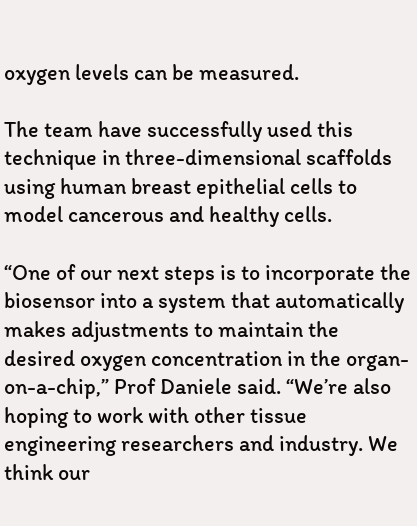oxygen levels can be measured.

The team have successfully used this technique in three-dimensional scaffolds using human breast epithelial cells to model cancerous and healthy cells.

“One of our next steps is to incorporate the biosensor into a system that automatically makes adjustments to maintain the desired oxygen concentration in the organ-on-a-chip,” Prof Daniele said. “We’re also hoping to work with other tissue engineering researchers and industry. We think our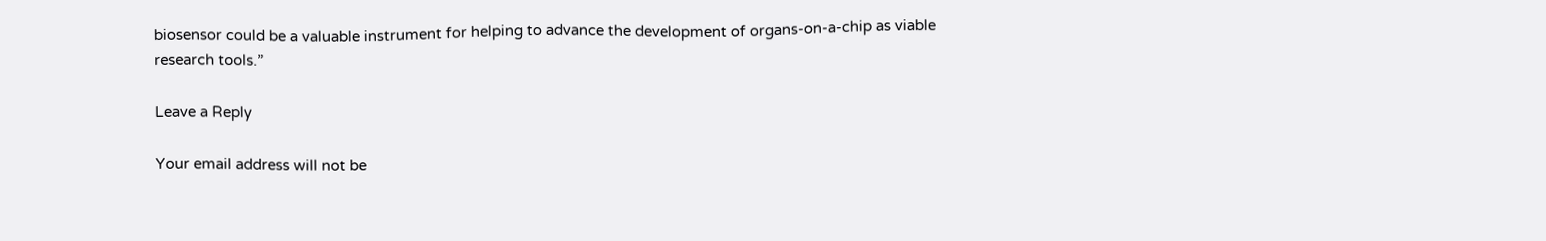biosensor could be a valuable instrument for helping to advance the development of organs-on-a-chip as viable research tools.”

Leave a Reply

Your email address will not be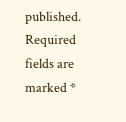published. Required fields are marked *